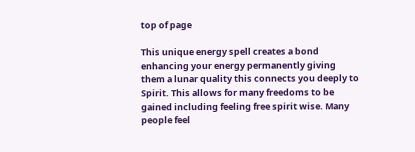top of page

This unique energy spell creates a bond enhancing your energy permanently giving them a lunar quality this connects you deeply to Spirit. This allows for many freedoms to be gained including feeling free spirit wise. Many people feel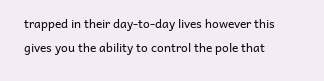trapped in their day-to-day lives however this gives you the ability to control the pole that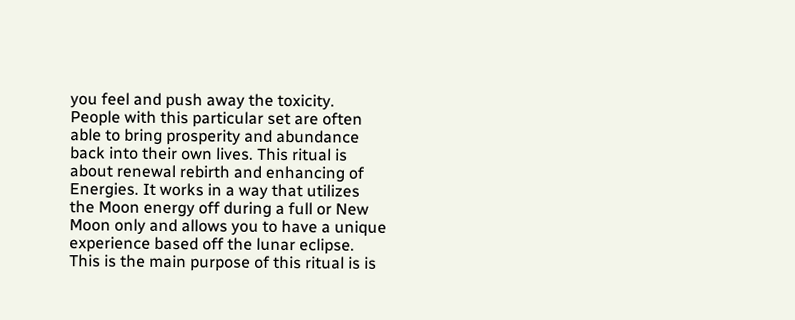you feel and push away the toxicity. People with this particular set are often able to bring prosperity and abundance back into their own lives. This ritual is about renewal rebirth and enhancing of Energies. It works in a way that utilizes the Moon energy off during a full or New Moon only and allows you to have a unique experience based off the lunar eclipse. This is the main purpose of this ritual is is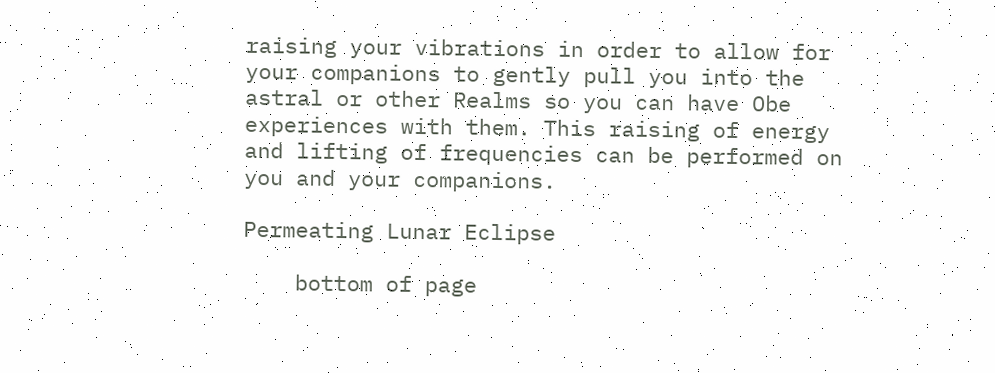raising your vibrations in order to allow for your companions to gently pull you into the astral or other Realms so you can have Obe experiences with them. This raising of energy and lifting of frequencies can be performed on you and your companions.

Permeating Lunar Eclipse

    bottom of page